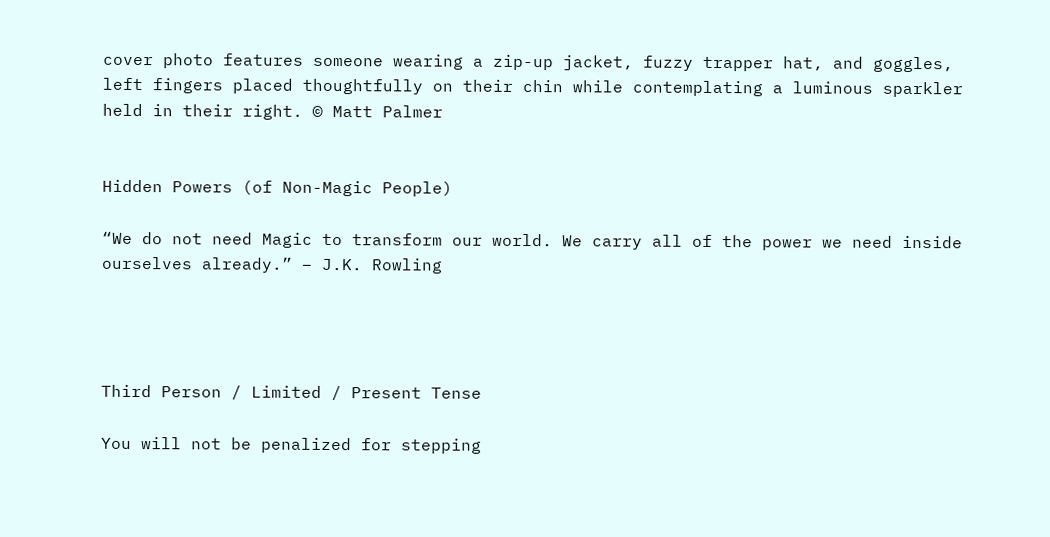cover photo features someone wearing a zip-up jacket, fuzzy trapper hat, and goggles, left fingers placed thoughtfully on their chin while contemplating a luminous sparkler held in their right. © Matt Palmer


Hidden Powers (of Non-Magic People)

“We do not need Magic to transform our world. We carry all of the power we need inside ourselves already.” – J.K. Rowling




Third Person / Limited / Present Tense

You will not be penalized for stepping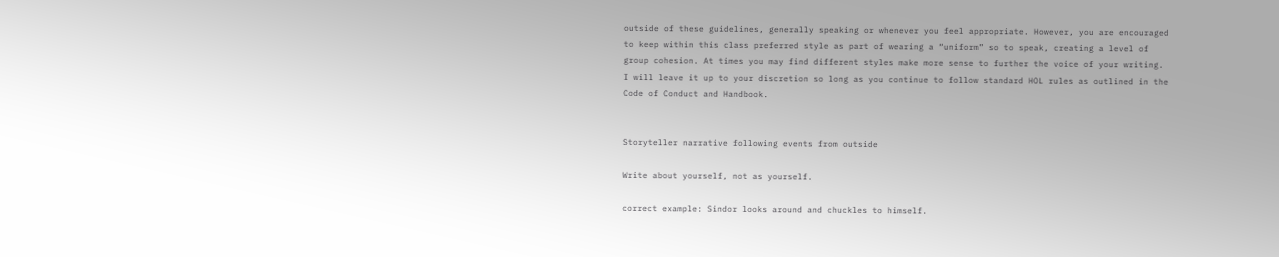outside of these guidelines, generally speaking or whenever you feel appropriate. However, you are encouraged to keep within this class preferred style as part of wearing a “uniform” so to speak, creating a level of group cohesion. At times you may find different styles make more sense to further the voice of your writing. I will leave it up to your discretion so long as you continue to follow standard HOL rules as outlined in the Code of Conduct and Handbook.


Storyteller narrative following events from outside

Write about yourself, not as yourself.

correct example: Sindor looks around and chuckles to himself.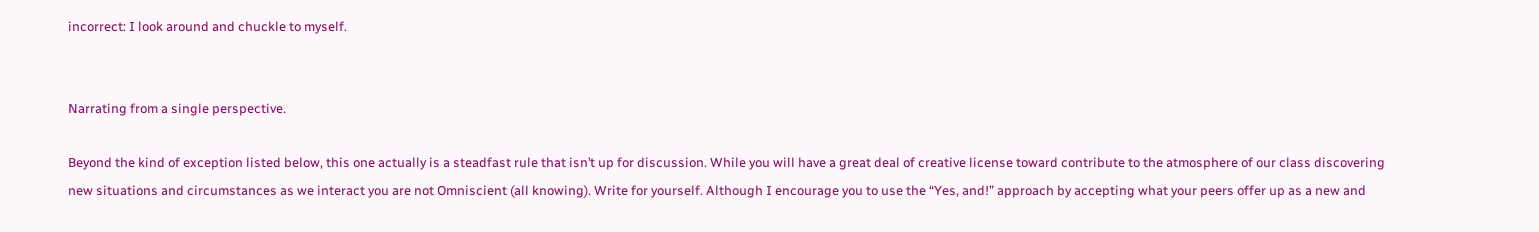incorrect: I look around and chuckle to myself.


Narrating from a single perspective.

Beyond the kind of exception listed below, this one actually is a steadfast rule that isn’t up for discussion. While you will have a great deal of creative license toward contribute to the atmosphere of our class discovering new situations and circumstances as we interact you are not Omniscient (all knowing). Write for yourself. Although I encourage you to use the “Yes, and!” approach by accepting what your peers offer up as a new and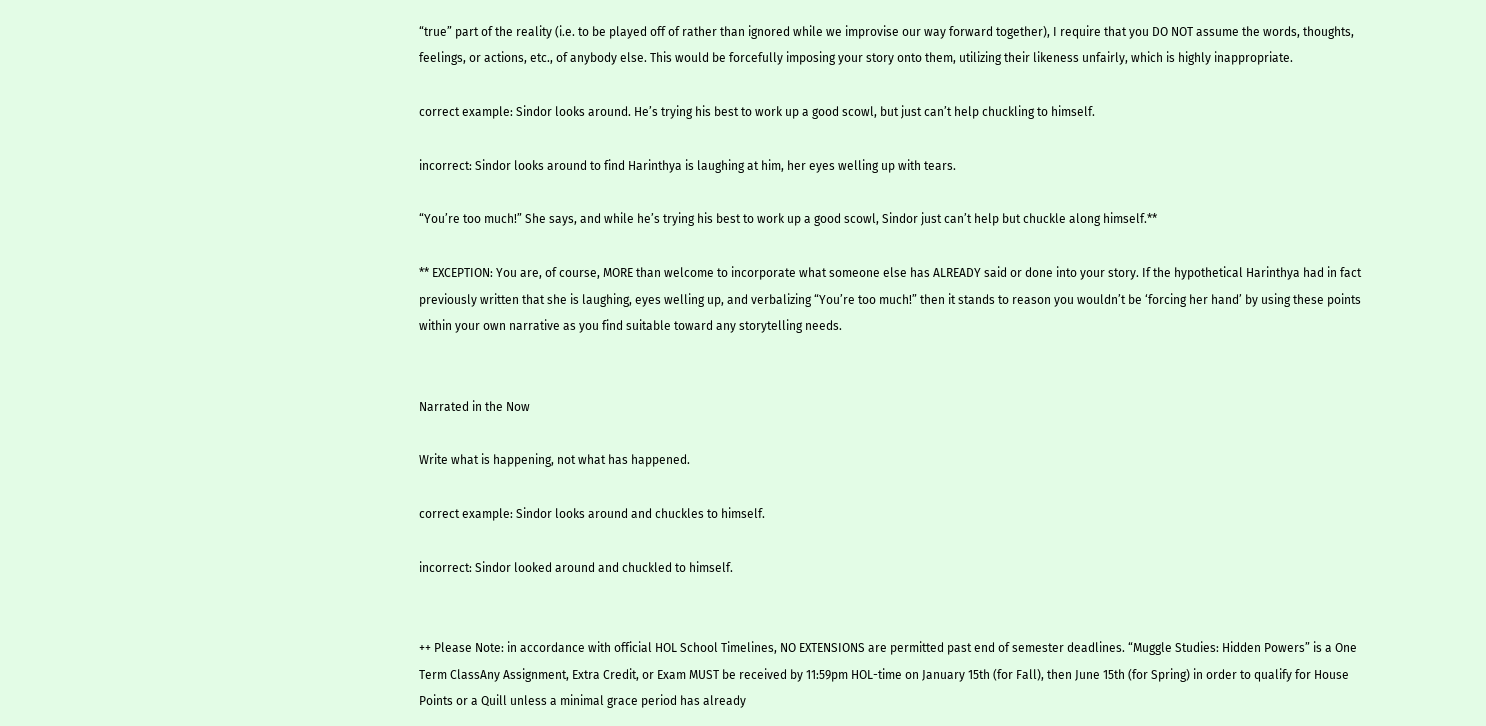“true” part of the reality (i.e. to be played off of rather than ignored while we improvise our way forward together), I require that you DO NOT assume the words, thoughts, feelings, or actions, etc., of anybody else. This would be forcefully imposing your story onto them, utilizing their likeness unfairly, which is highly inappropriate.

correct example: Sindor looks around. He’s trying his best to work up a good scowl, but just can’t help chuckling to himself.

incorrect: Sindor looks around to find Harinthya is laughing at him, her eyes welling up with tears.

“You’re too much!” She says, and while he’s trying his best to work up a good scowl, Sindor just can’t help but chuckle along himself.**

** EXCEPTION: You are, of course, MORE than welcome to incorporate what someone else has ALREADY said or done into your story. If the hypothetical Harinthya had in fact previously written that she is laughing, eyes welling up, and verbalizing “You’re too much!” then it stands to reason you wouldn’t be ‘forcing her hand’ by using these points within your own narrative as you find suitable toward any storytelling needs.


Narrated in the Now

Write what is happening, not what has happened.

correct example: Sindor looks around and chuckles to himself.

incorrect: Sindor looked around and chuckled to himself.


++ Please Note: in accordance with official HOL School Timelines, NO EXTENSIONS are permitted past end of semester deadlines. “Muggle Studies: Hidden Powers” is a One Term ClassAny Assignment, Extra Credit, or Exam MUST be received by 11:59pm HOL-time on January 15th (for Fall), then June 15th (for Spring) in order to qualify for House Points or a Quill unless a minimal grace period has already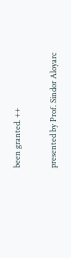been granted. ++

presented by Prof. Sindor Aloyarc